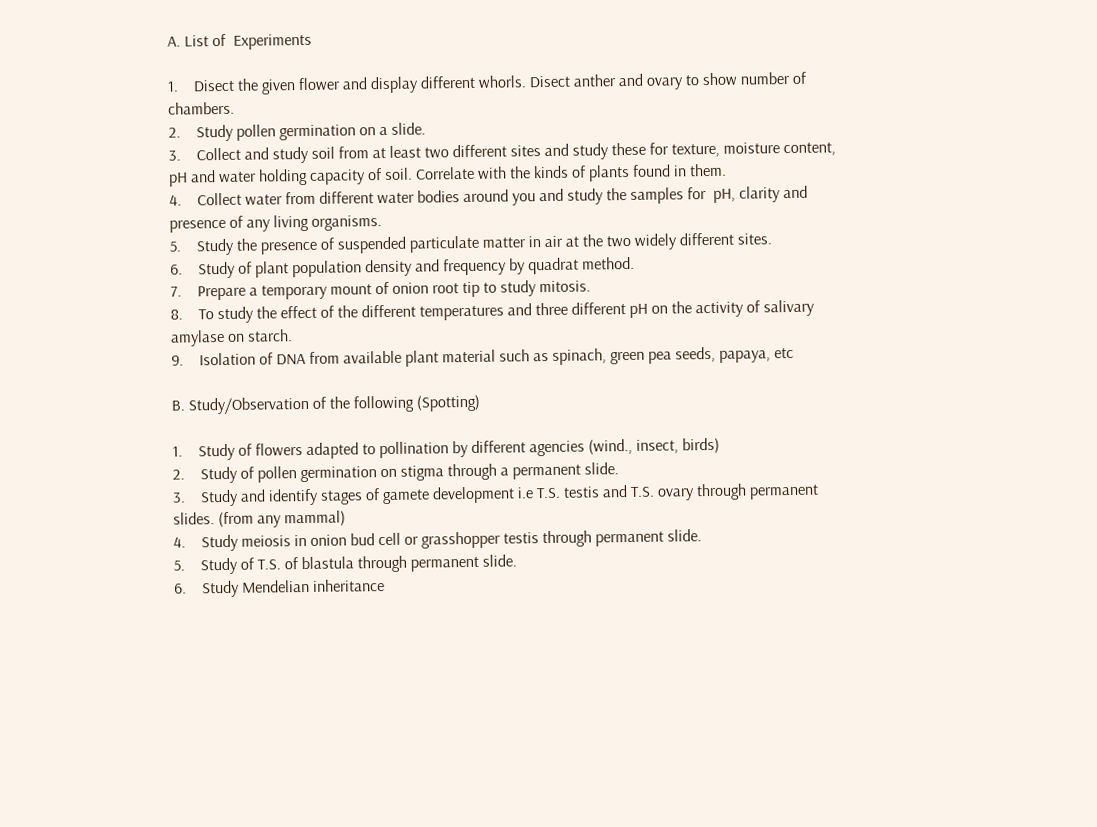A. List of  Experiments

1.    Disect the given flower and display different whorls. Disect anther and ovary to show number of chambers.
2.    Study pollen germination on a slide.
3.    Collect and study soil from at least two different sites and study these for texture, moisture content, pH and water holding capacity of soil. Correlate with the kinds of plants found in them.
4.    Collect water from different water bodies around you and study the samples for  pH, clarity and presence of any living organisms.
5.    Study the presence of suspended particulate matter in air at the two widely different sites.
6.    Study of plant population density and frequency by quadrat method.
7.    Prepare a temporary mount of onion root tip to study mitosis.
8.    To study the effect of the different temperatures and three different pH on the activity of salivary amylase on starch.
9.    Isolation of DNA from available plant material such as spinach, green pea seeds, papaya, etc

B. Study/Observation of the following (Spotting)

1.    Study of flowers adapted to pollination by different agencies (wind., insect, birds)
2.    Study of pollen germination on stigma through a permanent slide.
3.    Study and identify stages of gamete development i.e T.S. testis and T.S. ovary through permanent slides. (from any mammal)
4.    Study meiosis in onion bud cell or grasshopper testis through permanent slide.
5.    Study of T.S. of blastula through permanent slide.
6.    Study Mendelian inheritance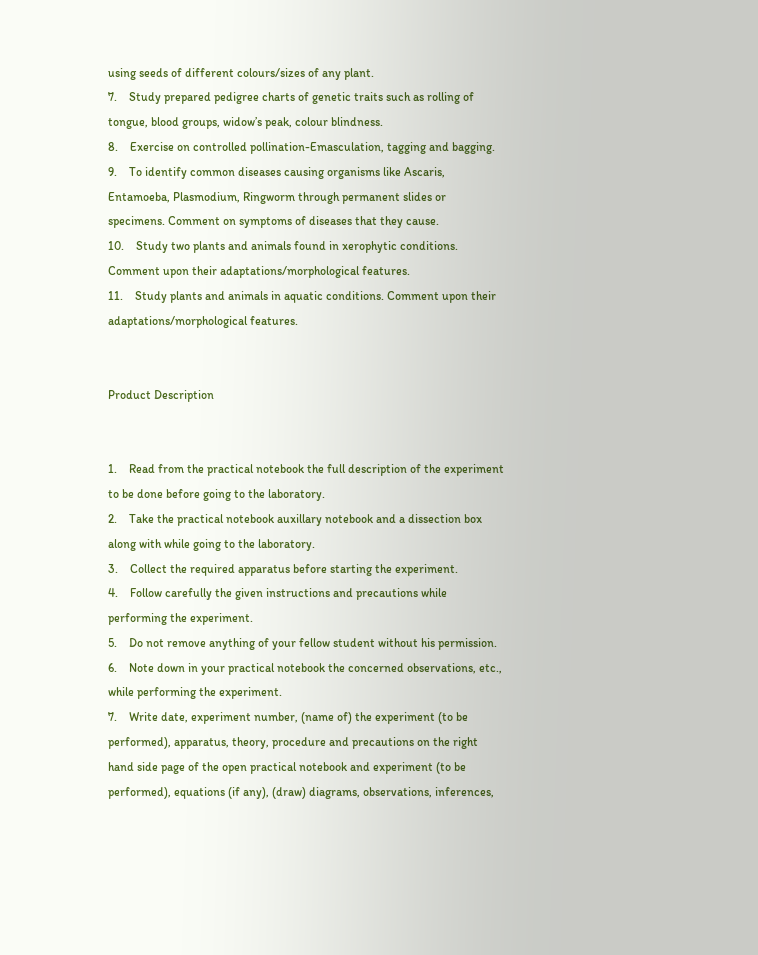using seeds of different colours/sizes of any plant.
7.    Study prepared pedigree charts of genetic traits such as rolling of tongue, blood groups, widow’s peak, colour blindness.
8.    Exercise on controlled pollination-Emasculation, tagging and bagging.
9.    To identify common diseases causing organisms like Ascaris, Entamoeba, Plasmodium, Ringworm through permanent slides or specimens. Comment on symptoms of diseases that they cause.
10.    Study two plants and animals found in xerophytic conditions. Comment upon their adaptations/morphological features.
11.    Study plants and animals in aquatic conditions. Comment upon their adaptations/morphological features.


Product Description


1.    Read from the practical notebook the full description of the experiment to be done before going to the laboratory.
2.    Take the practical notebook auxillary notebook and a dissection box along with while going to the laboratory.
3.    Collect the required apparatus before starting the experiment.
4.    Follow carefully the given instructions and precautions while performing the experiment.
5.    Do not remove anything of your fellow student without his permission.
6.    Note down in your practical notebook the concerned observations, etc., while performing the experiment.
7.    Write date, experiment number, (name of) the experiment (to be performed), apparatus, theory, procedure and precautions on the right hand side page of the open practical notebook and experiment (to be performed), equations (if any), (draw) diagrams, observations, inferences,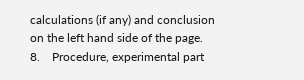calculations (if any) and conclusion on the left hand side of the page.
8.    Procedure, experimental part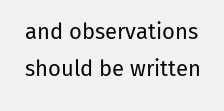and observations should be written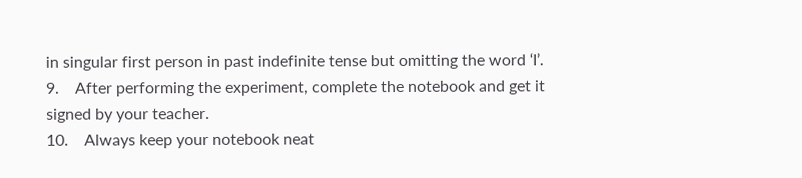in singular first person in past indefinite tense but omitting the word ‘I’.
9.    After performing the experiment, complete the notebook and get it signed by your teacher.
10.    Always keep your notebook neat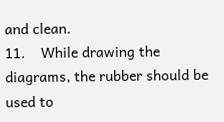and clean.
11.    While drawing the diagrams, the rubber should be used to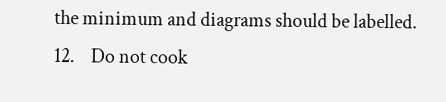the minimum and diagrams should be labelled.
12.    Do not cook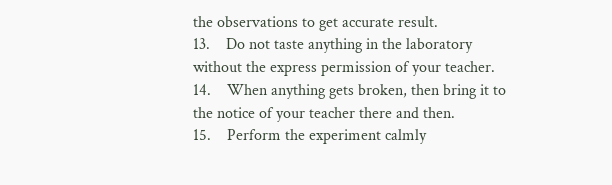the observations to get accurate result.
13.    Do not taste anything in the laboratory without the express permission of your teacher.
14.    When anything gets broken, then bring it to the notice of your teacher there and then.
15.    Perform the experiment calmly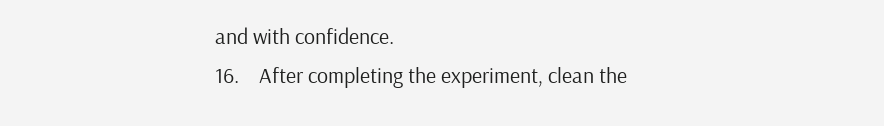and with confidence.
16.    After completing the experiment, clean the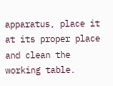apparatus, place it at its proper place and clean the working table.